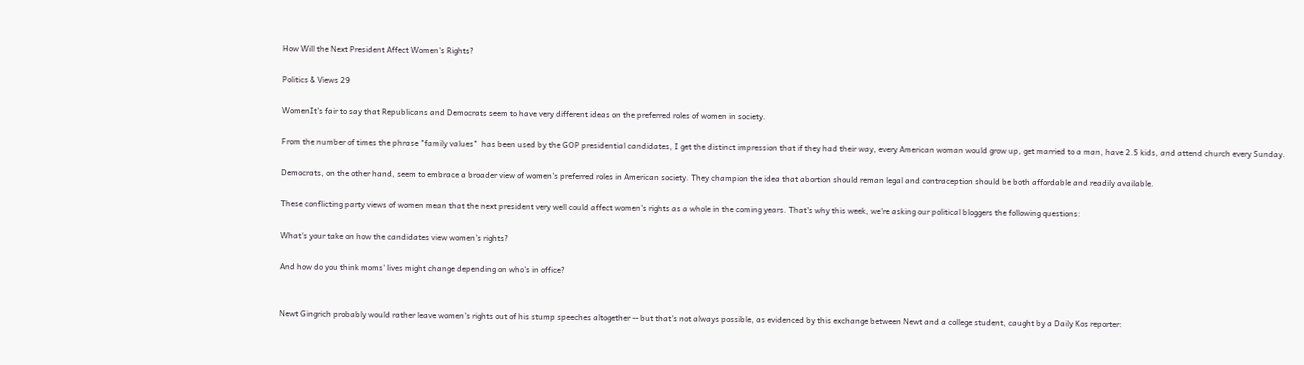How Will the Next President Affect Women's Rights?

Politics & Views 29

WomenIt's fair to say that Republicans and Democrats seem to have very different ideas on the preferred roles of women in society.

From the number of times the phrase "family values"  has been used by the GOP presidential candidates, I get the distinct impression that if they had their way, every American woman would grow up, get married to a man, have 2.5 kids, and attend church every Sunday.

Democrats, on the other hand, seem to embrace a broader view of women's preferred roles in American society. They champion the idea that abortion should reman legal and contraception should be both affordable and readily available.

These conflicting party views of women mean that the next president very well could affect women's rights as a whole in the coming years. That's why this week, we're asking our political bloggers the following questions:

What's your take on how the candidates view women's rights?

And how do you think moms' lives might change depending on who's in office?


Newt Gingrich probably would rather leave women's rights out of his stump speeches altogether -- but that's not always possible, as evidenced by this exchange between Newt and a college student, caught by a Daily Kos reporter: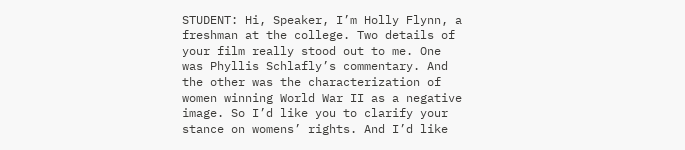STUDENT: Hi, Speaker, I’m Holly Flynn, a freshman at the college. Two details of your film really stood out to me. One was Phyllis Schlafly’s commentary. And the other was the characterization of women winning World War II as a negative image. So I’d like you to clarify your stance on womens’ rights. And I’d like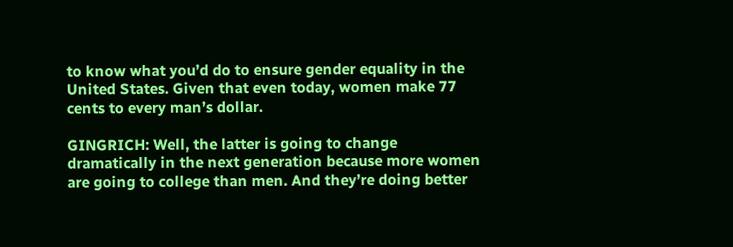to know what you’d do to ensure gender equality in the United States. Given that even today, women make 77 cents to every man’s dollar.

GINGRICH: Well, the latter is going to change dramatically in the next generation because more women are going to college than men. And they’re doing better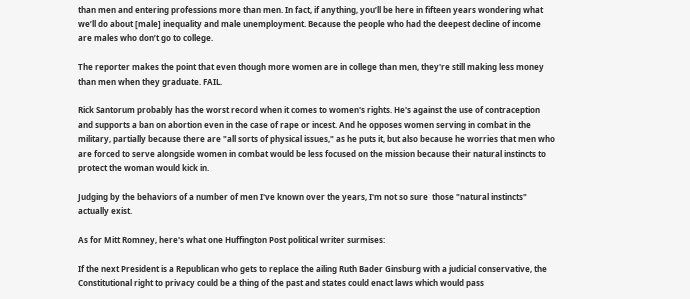than men and entering professions more than men. In fact, if anything, you’ll be here in fifteen years wondering what we’ll do about [male] inequality and male unemployment. Because the people who had the deepest decline of income are males who don’t go to college.

The reporter makes the point that even though more women are in college than men, they're still making less money than men when they graduate. FAIL.

Rick Santorum probably has the worst record when it comes to women's rights. He's against the use of contraception and supports a ban on abortion even in the case of rape or incest. And he opposes women serving in combat in the military, partially because there are "all sorts of physical issues," as he puts it, but also because he worries that men who are forced to serve alongside women in combat would be less focused on the mission because their natural instincts to protect the woman would kick in.

Judging by the behaviors of a number of men I've known over the years, I'm not so sure  those "natural instincts" actually exist.

As for Mitt Romney, here's what one Huffington Post political writer surmises:

If the next President is a Republican who gets to replace the ailing Ruth Bader Ginsburg with a judicial conservative, the Constitutional right to privacy could be a thing of the past and states could enact laws which would pass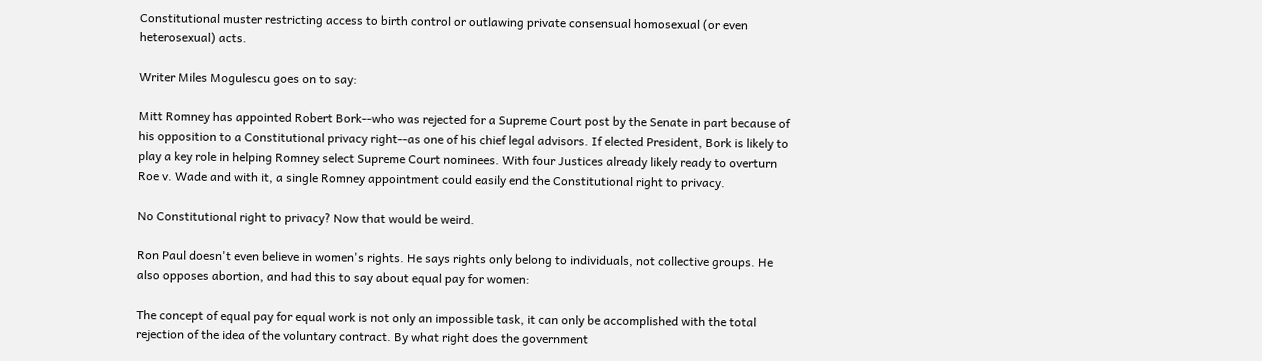Constitutional muster restricting access to birth control or outlawing private consensual homosexual (or even heterosexual) acts.

Writer Miles Mogulescu goes on to say:

Mitt Romney has appointed Robert Bork--who was rejected for a Supreme Court post by the Senate in part because of his opposition to a Constitutional privacy right--as one of his chief legal advisors. If elected President, Bork is likely to play a key role in helping Romney select Supreme Court nominees. With four Justices already likely ready to overturn Roe v. Wade and with it, a single Romney appointment could easily end the Constitutional right to privacy.

No Constitutional right to privacy? Now that would be weird.

Ron Paul doesn't even believe in women's rights. He says rights only belong to individuals, not collective groups. He also opposes abortion, and had this to say about equal pay for women:

The concept of equal pay for equal work is not only an impossible task, it can only be accomplished with the total rejection of the idea of the voluntary contract. By what right does the government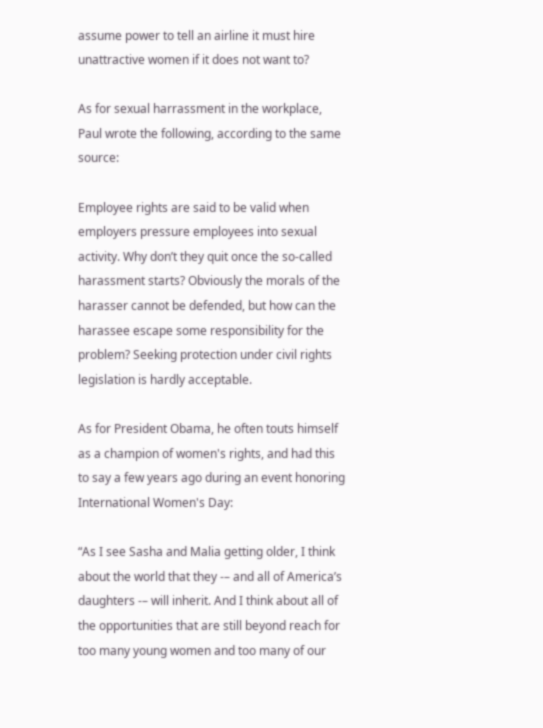assume power to tell an airline it must hire unattractive women if it does not want to?

As for sexual harrassment in the workplace, Paul wrote the following, according to the same source:

Employee rights are said to be valid when employers pressure employees into sexual activity. Why don’t they quit once the so-called harassment starts? Obviously the morals of the harasser cannot be defended, but how can the harassee escape some responsibility for the problem? Seeking protection under civil rights legislation is hardly acceptable.

As for President Obama, he often touts himself as a champion of women's rights, and had this to say a few years ago during an event honoring International Women's Day:

“As I see Sasha and Malia getting older, I think about the world that they -– and all of America’s daughters -– will inherit. And I think about all of the opportunities that are still beyond reach for too many young women and too many of our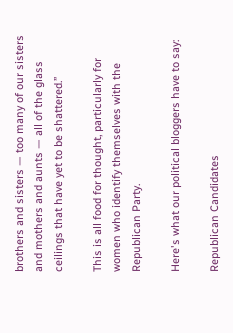brothers and sisters — too many of our sisters and mothers and aunts — all of the glass ceilings that have yet to be shattered.”

This is all food for thought, particularly for women who identify themselves with the Republican Party.

Here's what our political bloggers have to say:

Republican Candidates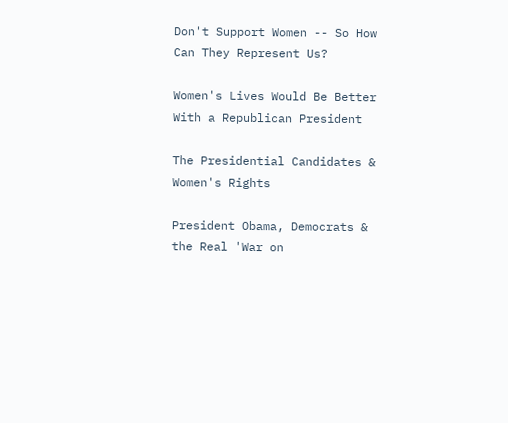Don't Support Women -- So How Can They Represent Us?

Women's Lives Would Be Better With a Republican President

The Presidential Candidates & Women's Rights

President Obama, Democrats & the Real 'War on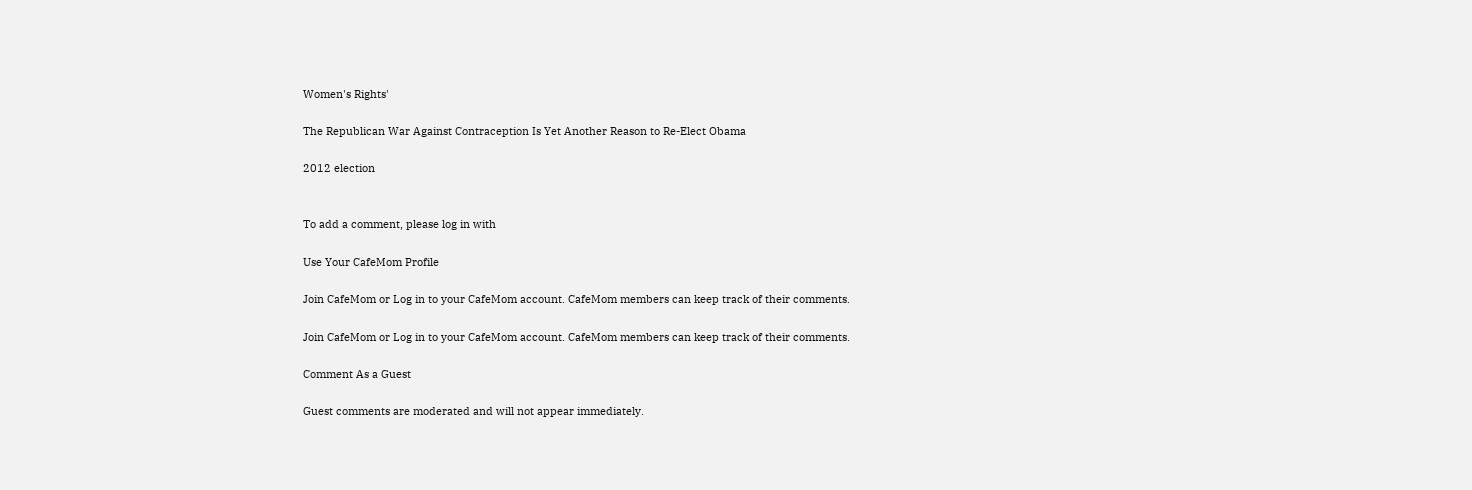Women's Rights'

The Republican War Against Contraception Is Yet Another Reason to Re-Elect Obama

2012 election


To add a comment, please log in with

Use Your CafeMom Profile

Join CafeMom or Log in to your CafeMom account. CafeMom members can keep track of their comments.

Join CafeMom or Log in to your CafeMom account. CafeMom members can keep track of their comments.

Comment As a Guest

Guest comments are moderated and will not appear immediately.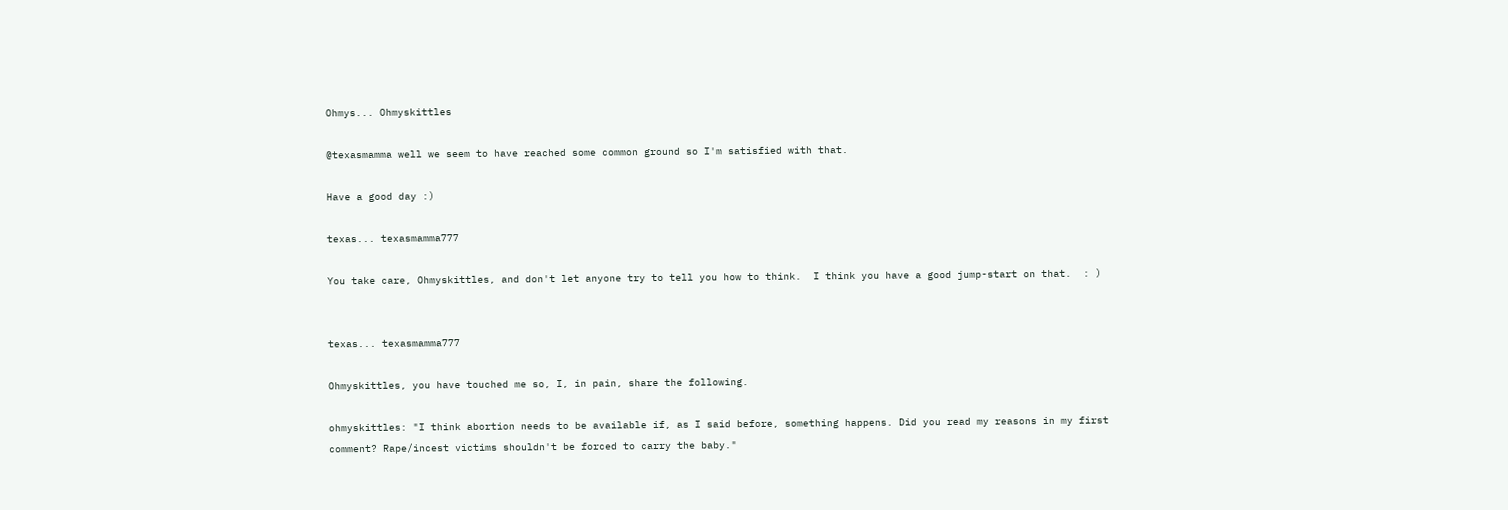Ohmys... Ohmyskittles

@texasmamma well we seem to have reached some common ground so I'm satisfied with that.

Have a good day :)

texas... texasmamma777

You take care, Ohmyskittles, and don't let anyone try to tell you how to think.  I think you have a good jump-start on that.  : )


texas... texasmamma777

Ohmyskittles, you have touched me so, I, in pain, share the following.

ohmyskittles: "I think abortion needs to be available if, as I said before, something happens. Did you read my reasons in my first comment? Rape/incest victims shouldn't be forced to carry the baby."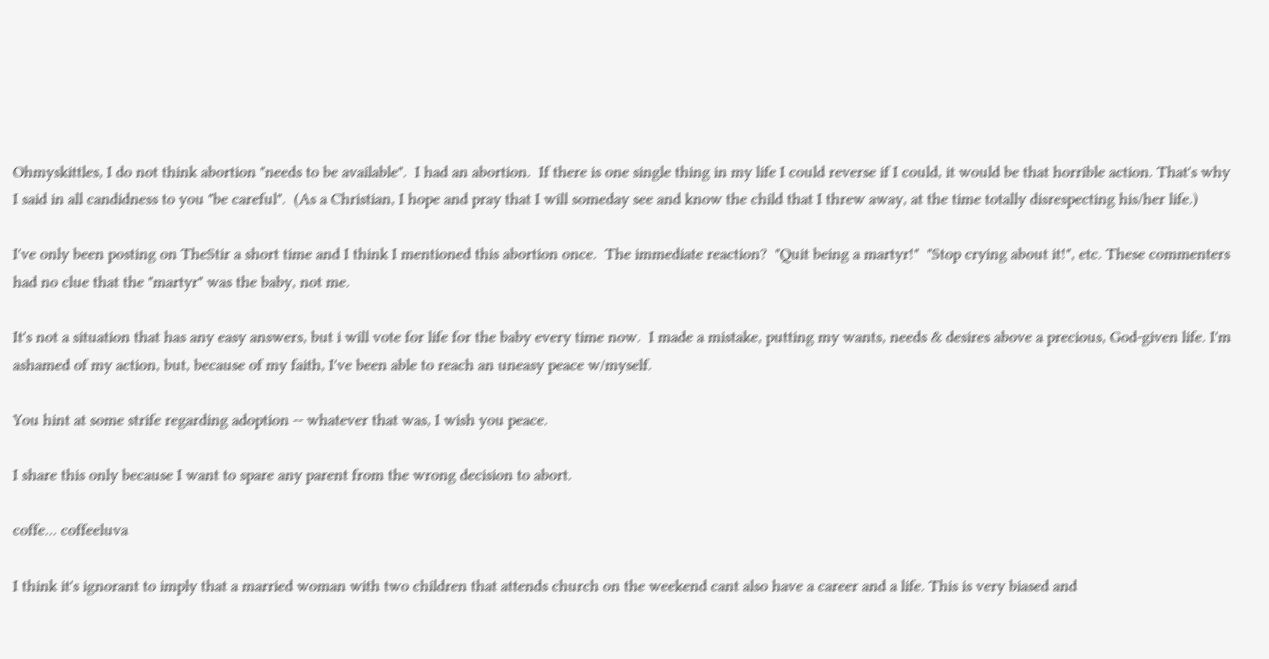Ohmyskittles, I do not think abortion "needs to be available".  I had an abortion.  If there is one single thing in my life I could reverse if I could, it would be that horrible action. That's why I said in all candidness to you "be careful".  (As a Christian, I hope and pray that I will someday see and know the child that I threw away, at the time totally disrespecting his/her life.)

I've only been posting on TheStir a short time and I think I mentioned this abortion once.  The immediate reaction?  "Quit being a martyr!"  "Stop crying about it!", etc. These commenters had no clue that the "martyr" was the baby, not me.

It's not a situation that has any easy answers, but i will vote for life for the baby every time now.  I made a mistake, putting my wants, needs & desires above a precious, God-given life. I'm ashamed of my action, but, because of my faith, I've been able to reach an uneasy peace w/myself.

You hint at some strife regarding adoption -- whatever that was, I wish you peace.

I share this only because I want to spare any parent from the wrong decision to abort.

coffe... coffeeluva

I think it's ignorant to imply that a married woman with two children that attends church on the weekend cant also have a career and a life. This is very biased and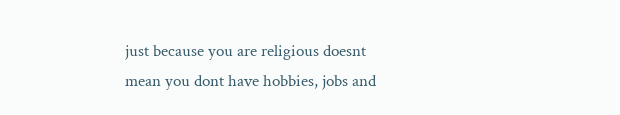just because you are religious doesnt mean you dont have hobbies, jobs and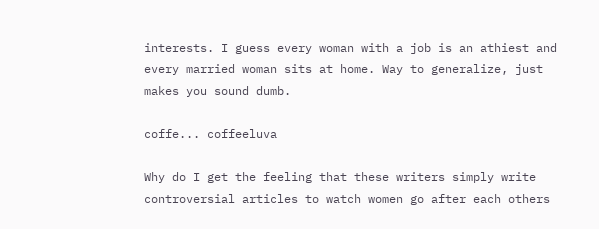interests. I guess every woman with a job is an athiest and every married woman sits at home. Way to generalize, just makes you sound dumb.

coffe... coffeeluva

Why do I get the feeling that these writers simply write controversial articles to watch women go after each others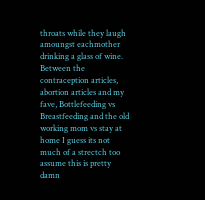throats while they laugh amoungst eachmother drinking a glass of wine. Between the contraception articles, abortion articles and my fave, Bottlefeeding vs Breastfeeding and the old working mom vs stay at home I guess its not much of a strectch too assume this is pretty damn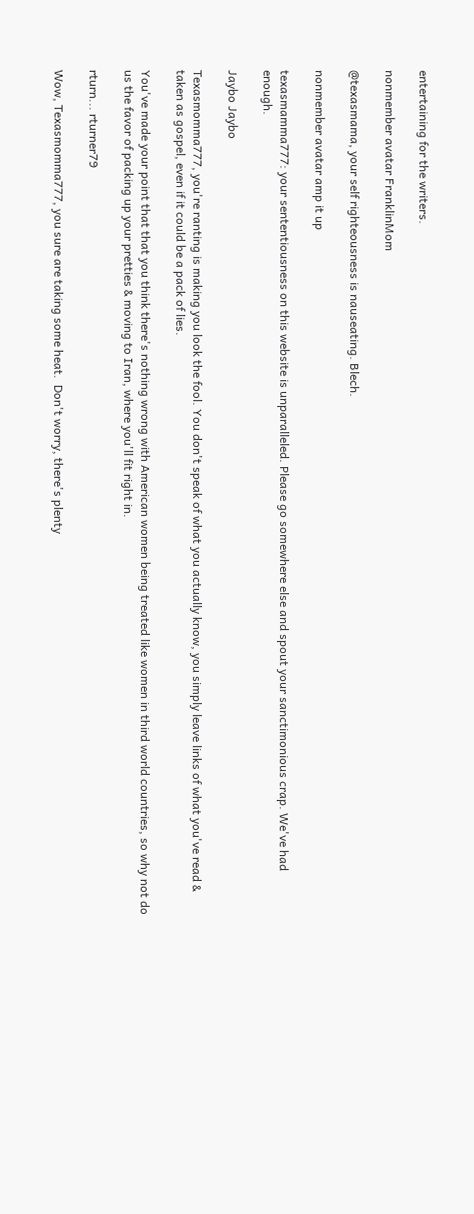entertaining for the writers.

nonmember avatar FranklinMom

@texasmama, your self righteousness is nauseating. Blech.

nonmember avatar amp it up

texasmamma777: your sententiousness on this website is unparalleled. Please go somewhere else and spout your sanctimonious crap. We've had enough.

Jaybo Jaybo

Texasmomma777, you're ranting is making you look the fool. You don't speak of what you actually know, you simply leave links of what you've read & taken as gospel, even if it could be a pack of lies.

You've made your point that that you think there's nothing wrong with American women being treated like women in third world countries, so why not do us the favor of packing up your pretties & moving to Iran, where you'll fit right in.

rturn... rturner79

Wow, Texasmomma777, you sure are taking some heat.  Don't worry, there's plenty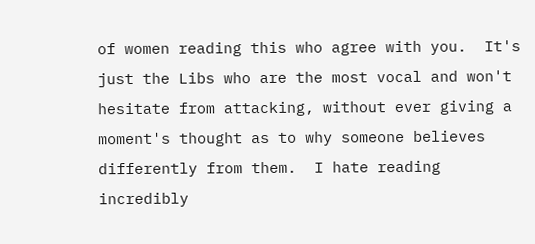of women reading this who agree with you.  It's just the Libs who are the most vocal and won't hesitate from attacking, without ever giving a moment's thought as to why someone believes differently from them.  I hate reading incredibly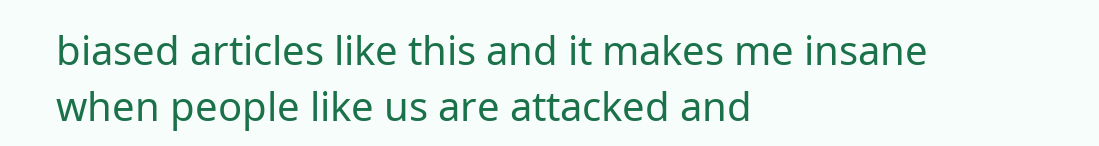biased articles like this and it makes me insane when people like us are attacked and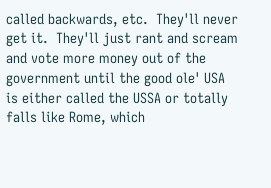called backwards, etc.  They'll never get it.  They'll just rant and scream and vote more money out of the government until the good ole' USA is either called the USSA or totally falls like Rome, which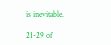is inevitable.

21-29 of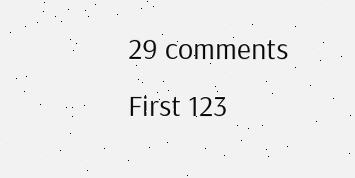29 comments First 123